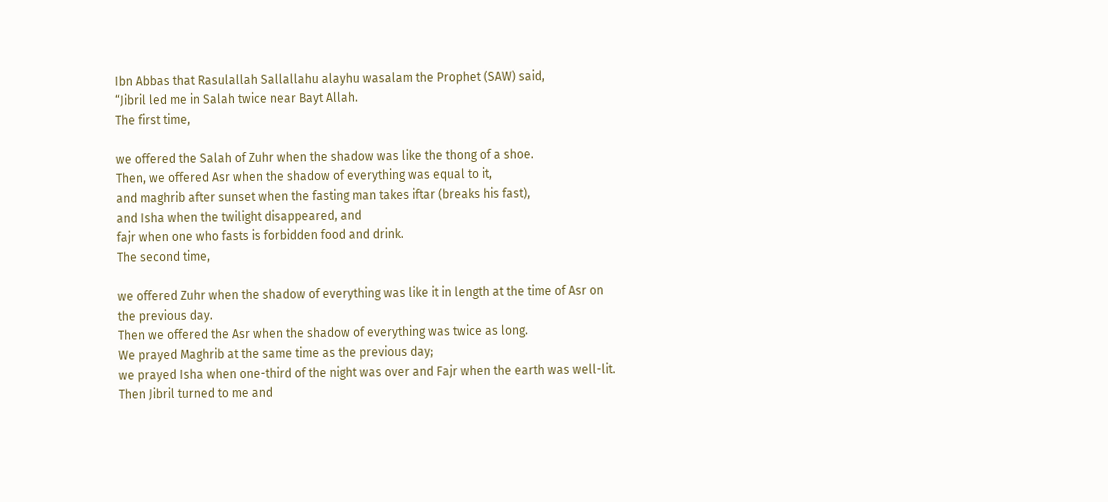Ibn Abbas that Rasulallah Sallallahu alayhu wasalam the Prophet (SAW) said,
“Jibril led me in Salah twice near Bayt Allah.
The first time,

we offered the Salah of Zuhr when the shadow was like the thong of a shoe.
Then, we offered Asr when the shadow of everything was equal to it,
and maghrib after sunset when the fasting man takes iftar (breaks his fast),
and Isha when the twilight disappeared, and
fajr when one who fasts is forbidden food and drink.
The second time,

we offered Zuhr when the shadow of everything was like it in length at the time of Asr on the previous day.
Then we offered the Asr when the shadow of everything was twice as long.
We prayed Maghrib at the same time as the previous day;
we prayed Isha when one-third of the night was over and Fajr when the earth was well-lit.
Then Jibril turned to me and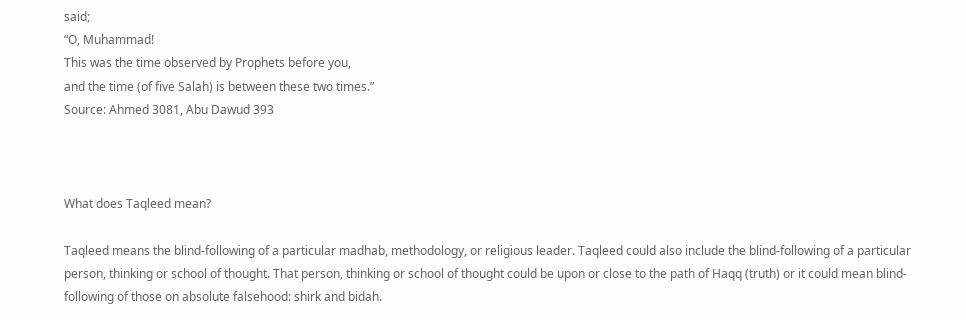said;
“O, Muhammad!
This was the time observed by Prophets before you,
and the time (of five Salah) is between these two times.”
Source: Ahmed 3081, Abu Dawud 393



What does Taqleed mean?

Taqleed means the blind-following of a particular madhab, methodology, or religious leader. Taqleed could also include the blind-following of a particular person, thinking or school of thought. That person, thinking or school of thought could be upon or close to the path of Haqq (truth) or it could mean blind-following of those on absolute falsehood: shirk and bidah.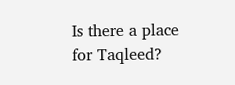Is there a place for Taqleed?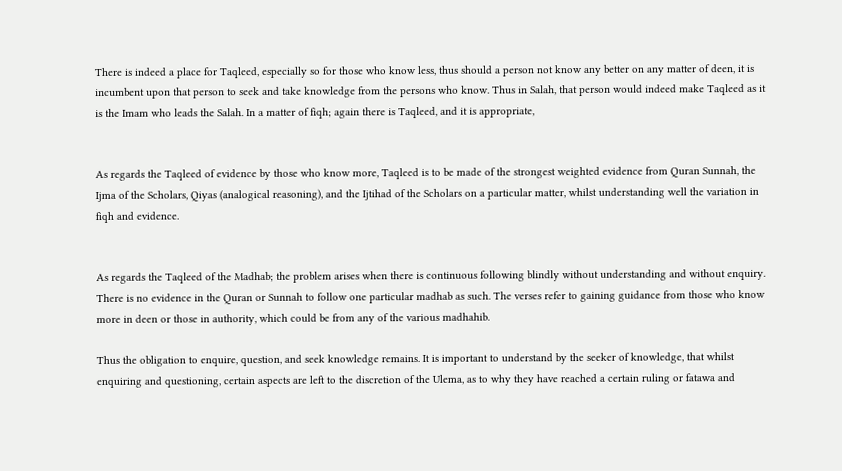There is indeed a place for Taqleed, especially so for those who know less, thus should a person not know any better on any matter of deen, it is incumbent upon that person to seek and take knowledge from the persons who know. Thus in Salah, that person would indeed make Taqleed as it is the Imam who leads the Salah. In a matter of fiqh; again there is Taqleed, and it is appropriate,


As regards the Taqleed of evidence by those who know more, Taqleed is to be made of the strongest weighted evidence from Quran Sunnah, the Ijma of the Scholars, Qiyas (analogical reasoning), and the Ijtihad of the Scholars on a particular matter, whilst understanding well the variation in fiqh and evidence.


As regards the Taqleed of the Madhab; the problem arises when there is continuous following blindly without understanding and without enquiry.  There is no evidence in the Quran or Sunnah to follow one particular madhab as such. The verses refer to gaining guidance from those who know more in deen or those in authority, which could be from any of the various madhahib.

Thus the obligation to enquire, question, and seek knowledge remains. It is important to understand by the seeker of knowledge, that whilst enquiring and questioning, certain aspects are left to the discretion of the Ulema, as to why they have reached a certain ruling or fatawa and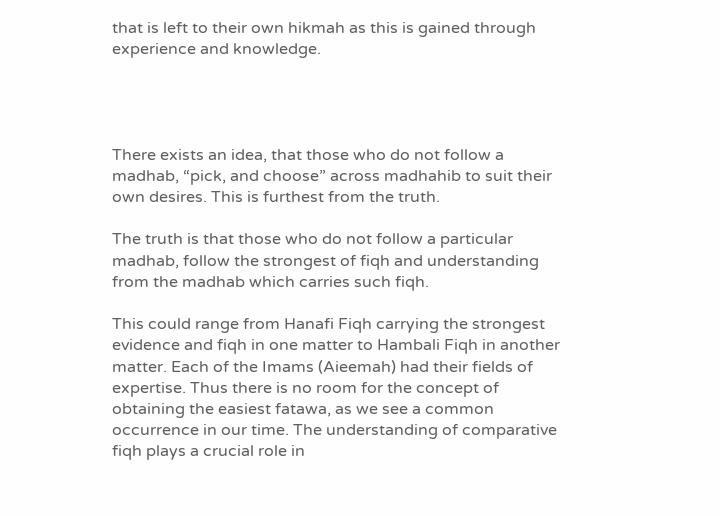that is left to their own hikmah as this is gained through experience and knowledge.




There exists an idea, that those who do not follow a madhab, “pick, and choose” across madhahib to suit their own desires. This is furthest from the truth.

The truth is that those who do not follow a particular madhab, follow the strongest of fiqh and understanding from the madhab which carries such fiqh.

This could range from Hanafi Fiqh carrying the strongest evidence and fiqh in one matter to Hambali Fiqh in another matter. Each of the Imams (Aieemah) had their fields of expertise. Thus there is no room for the concept of obtaining the easiest fatawa, as we see a common occurrence in our time. The understanding of comparative fiqh plays a crucial role in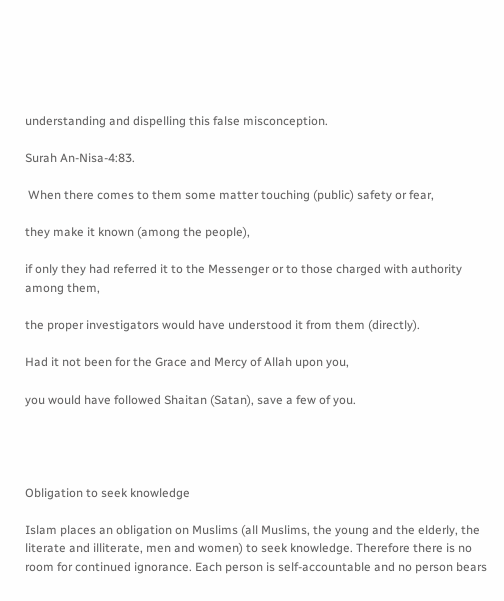understanding and dispelling this false misconception.

Surah An-Nisa-4:83.

 When there comes to them some matter touching (public) safety or fear,

they make it known (among the people),

if only they had referred it to the Messenger or to those charged with authority among them,

the proper investigators would have understood it from them (directly).

Had it not been for the Grace and Mercy of Allah upon you,

you would have followed Shaitan (Satan), save a few of you.




Obligation to seek knowledge

Islam places an obligation on Muslims (all Muslims, the young and the elderly, the literate and illiterate, men and women) to seek knowledge. Therefore there is no room for continued ignorance. Each person is self-accountable and no person bears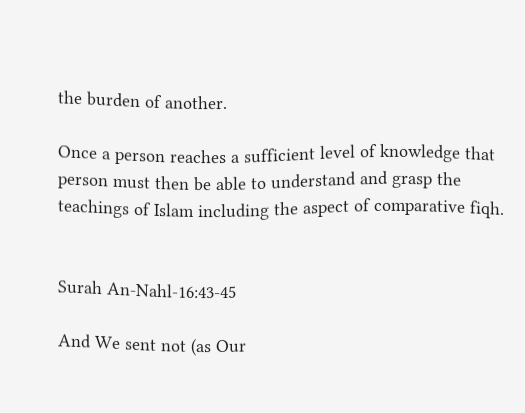the burden of another.

Once a person reaches a sufficient level of knowledge that person must then be able to understand and grasp the teachings of Islam including the aspect of comparative fiqh.


Surah An-Nahl-16:43-45

And We sent not (as Our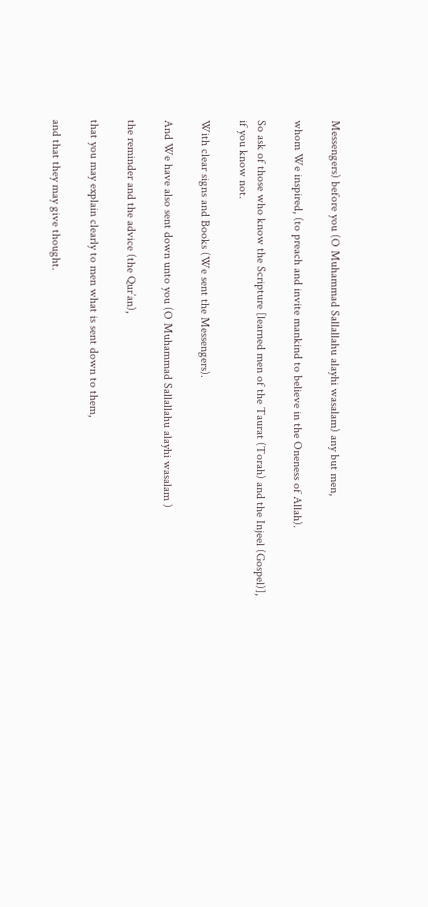Messengers) before you (O Muhammad Sallallahu alayhi wasalam) any but men,

whom We inspired, (to preach and invite mankind to believe in the Oneness of Allah).

So ask of those who know the Scripture [learned men of the Taurat (Torah) and the Injeel (Gospel)], if you know not.

With clear signs and Books (We sent the Messengers).

And We have also sent down unto you (O Muhammad Sallallahu alayhi wasalam )

the reminder and the advice (the Qur’an),

that you may explain clearly to men what is sent down to them,

and that they may give thought.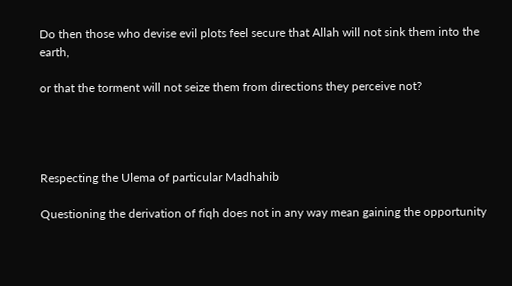Do then those who devise evil plots feel secure that Allah will not sink them into the earth,

or that the torment will not seize them from directions they perceive not?




Respecting the Ulema of particular Madhahib

Questioning the derivation of fiqh does not in any way mean gaining the opportunity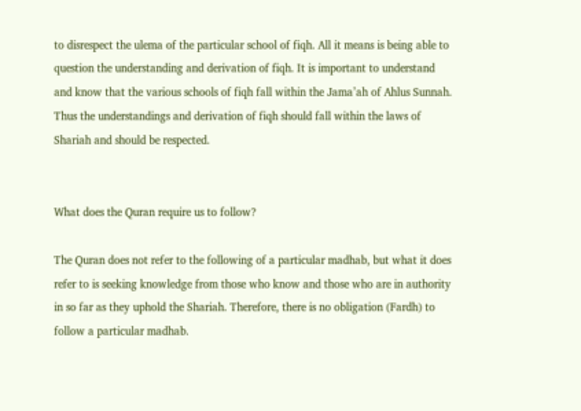to disrespect the ulema of the particular school of fiqh. All it means is being able to question the understanding and derivation of fiqh. It is important to understand and know that the various schools of fiqh fall within the Jama’ah of Ahlus Sunnah. Thus the understandings and derivation of fiqh should fall within the laws of Shariah and should be respected.


What does the Quran require us to follow?

The Quran does not refer to the following of a particular madhab, but what it does refer to is seeking knowledge from those who know and those who are in authority in so far as they uphold the Shariah. Therefore, there is no obligation (Fardh) to follow a particular madhab.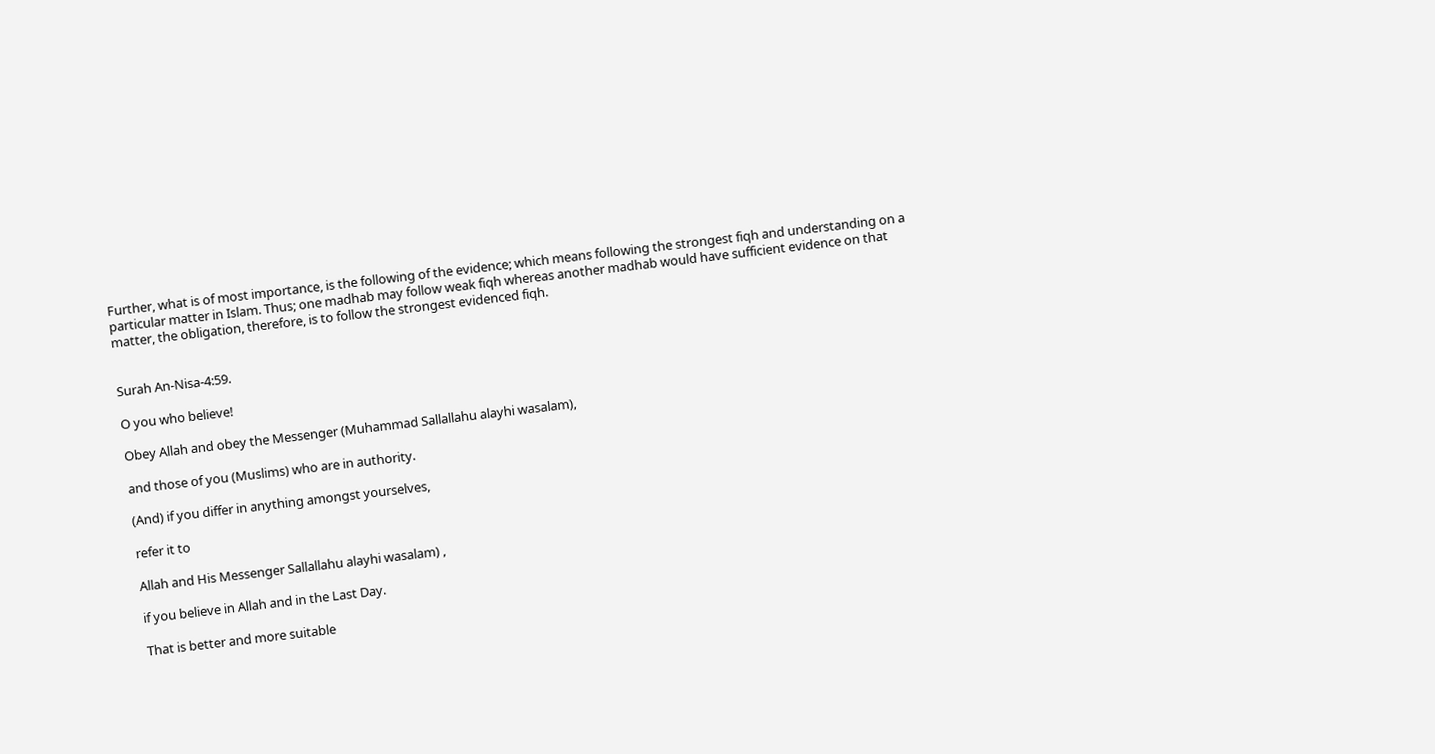Further, what is of most importance, is the following of the evidence; which means following the strongest fiqh and understanding on a particular matter in Islam. Thus; one madhab may follow weak fiqh whereas another madhab would have sufficient evidence on that matter, the obligation, therefore, is to follow the strongest evidenced fiqh.


Surah An-Nisa-4:59.

O you who believe!

Obey Allah and obey the Messenger (Muhammad Sallallahu alayhi wasalam),

and those of you (Muslims) who are in authority.

(And) if you differ in anything amongst yourselves,

refer it to

Allah and His Messenger Sallallahu alayhi wasalam) ,

if you believe in Allah and in the Last Day.

That is better and more suitable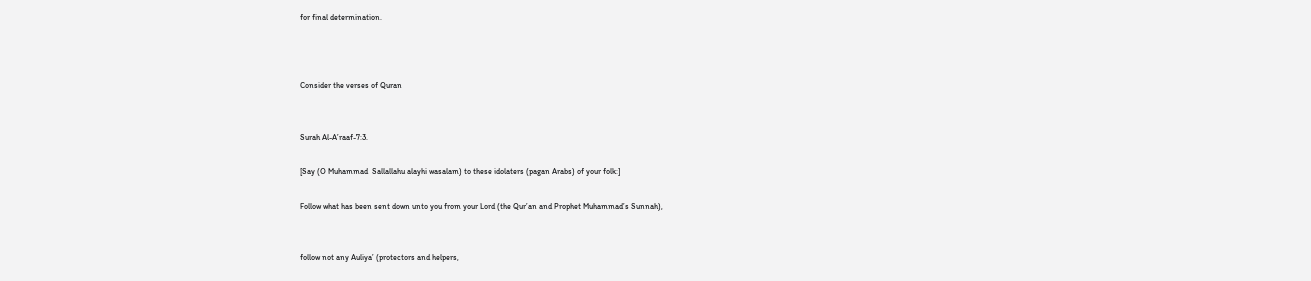for final determination.



Consider the verses of Quran


Surah Al-A’raaf-7:3.

[Say (O Muhammad  Sallallahu alayhi wasalam) to these idolaters (pagan Arabs) of your folk:]

Follow what has been sent down unto you from your Lord (the Qur’an and Prophet Muhammad’s Sunnah),


follow not any Auliya’ (protectors and helpers,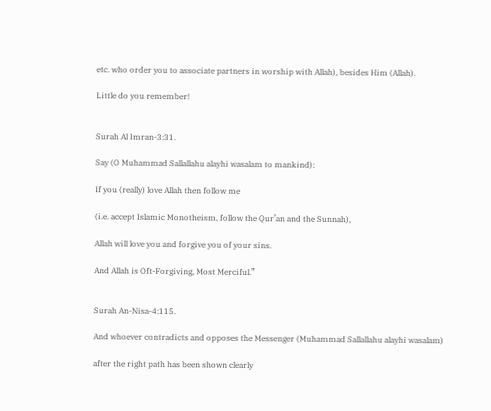etc. who order you to associate partners in worship with Allah), besides Him (Allah).

Little do you remember!


Surah Al Imran-3:31.

Say (O Muhammad Sallallahu alayhi wasalam to mankind):

If you (really) love Allah then follow me

(i.e. accept Islamic Monotheism, follow the Qur’an and the Sunnah),

Allah will love you and forgive you of your sins.

And Allah is Oft-Forgiving, Most Merciful.”


Surah An-Nisa-4:115.

And whoever contradicts and opposes the Messenger (Muhammad Sallallahu alayhi wasalam)

after the right path has been shown clearly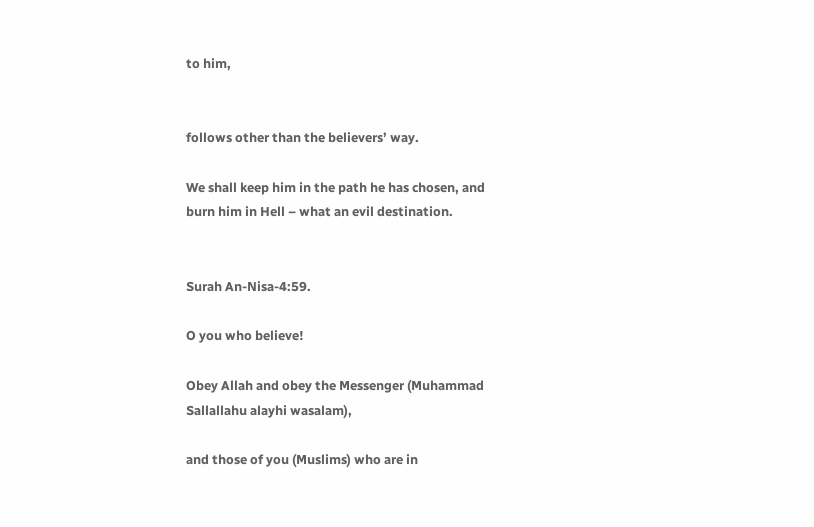to him,


follows other than the believers’ way.

We shall keep him in the path he has chosen, and burn him in Hell – what an evil destination.


Surah An-Nisa-4:59.

O you who believe!

Obey Allah and obey the Messenger (Muhammad Sallallahu alayhi wasalam),

and those of you (Muslims) who are in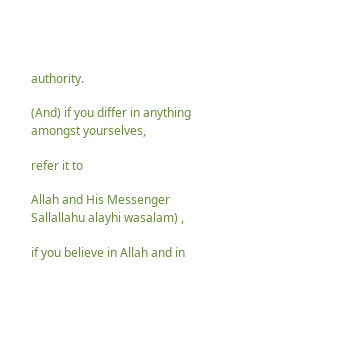authority.

(And) if you differ in anything amongst yourselves,

refer it to

Allah and His Messenger Sallallahu alayhi wasalam) ,

if you believe in Allah and in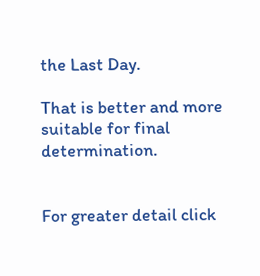the Last Day.

That is better and more suitable for final determination.


For greater detail click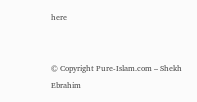here


© Copyright Pure-Islam.com – Shekh Ebrahim